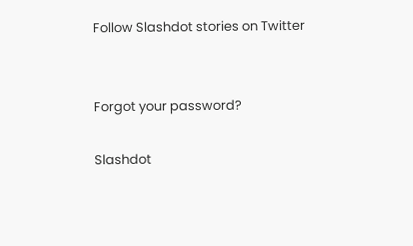Follow Slashdot stories on Twitter


Forgot your password?

Slashdot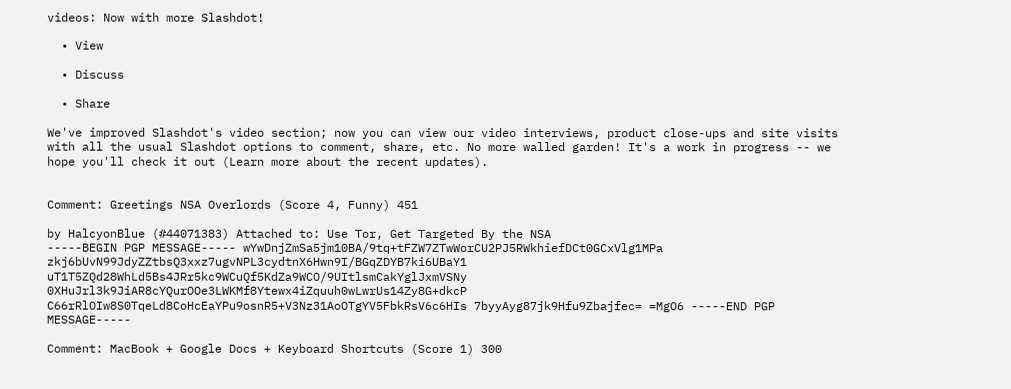videos: Now with more Slashdot!

  • View

  • Discuss

  • Share

We've improved Slashdot's video section; now you can view our video interviews, product close-ups and site visits with all the usual Slashdot options to comment, share, etc. No more walled garden! It's a work in progress -- we hope you'll check it out (Learn more about the recent updates).


Comment: Greetings NSA Overlords (Score 4, Funny) 451

by HalcyonBlue (#44071383) Attached to: Use Tor, Get Targeted By the NSA
-----BEGIN PGP MESSAGE----- wYwDnjZmSa5jm10BA/9tq+tFZW7ZTwWorCU2PJ5RWkhiefDCt0GCxVlg1MPa zkj6bUvN99JdyZZtbsQ3xxz7ugvNPL3cydtnX6Hwn9I/BGqZDYB7ki6UBaY1 uT1T5ZQd28WhLd5Bs4JRr5kc9WCuQf5KdZa9WCO/9UItlsmCakYglJxmVSNy 0XHuJrl3k9JiAR8cYQurOOe3LWKMf8Ytewx4iZquuh0wLwrUs14Zy8G+dkcP C66rRlOIw8S0TqeLd8CoHcEaYPu9osnR5+V3Nz31AoOTgYV5FbkRsV6c6HIs 7byyAyg87jk9Hfu9Zbajfec= =MgO6 -----END PGP MESSAGE-----

Comment: MacBook + Google Docs + Keyboard Shortcuts (Score 1) 300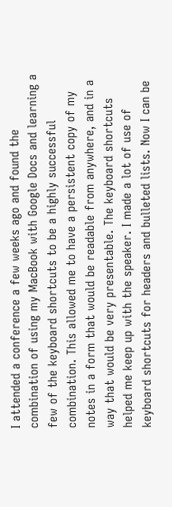I attended a conference a few weeks ago and found the combination of using my MacBook with Google Docs and learning a few of the keyboard shortcuts to be a highly successful combination. This allowed me to have a persistent copy of my notes in a form that would be readable from anywhere, and in a way that would be very presentable. The keyboard shortcuts helped me keep up with the speaker. I made a lot of use of keyboard shortcuts for headers and bulleted lists. Now I can be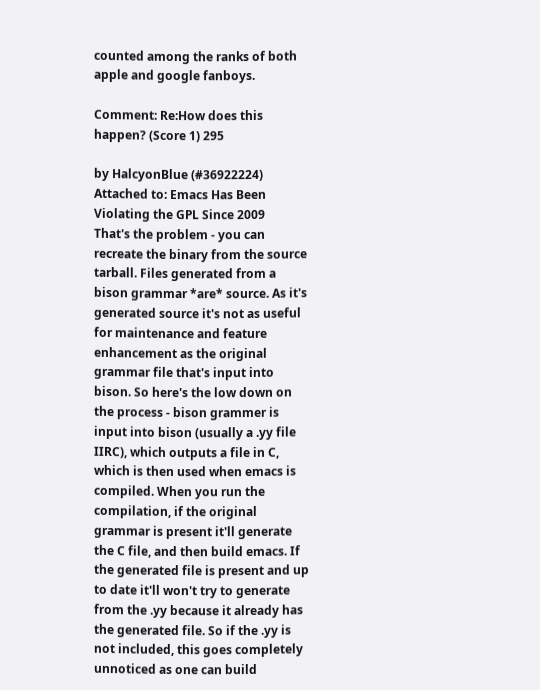counted among the ranks of both apple and google fanboys.

Comment: Re:How does this happen? (Score 1) 295

by HalcyonBlue (#36922224) Attached to: Emacs Has Been Violating the GPL Since 2009
That's the problem - you can recreate the binary from the source tarball. Files generated from a bison grammar *are* source. As it's generated source it's not as useful for maintenance and feature enhancement as the original grammar file that's input into bison. So here's the low down on the process - bison grammer is input into bison (usually a .yy file IIRC), which outputs a file in C, which is then used when emacs is compiled. When you run the compilation, if the original grammar is present it'll generate the C file, and then build emacs. If the generated file is present and up to date it'll won't try to generate from the .yy because it already has the generated file. So if the .yy is not included, this goes completely unnoticed as one can build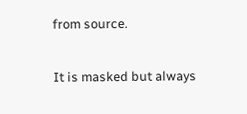from source.

It is masked but always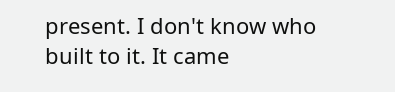present. I don't know who built to it. It came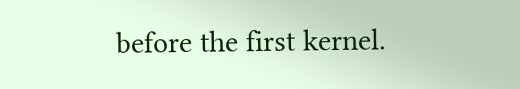before the first kernel.